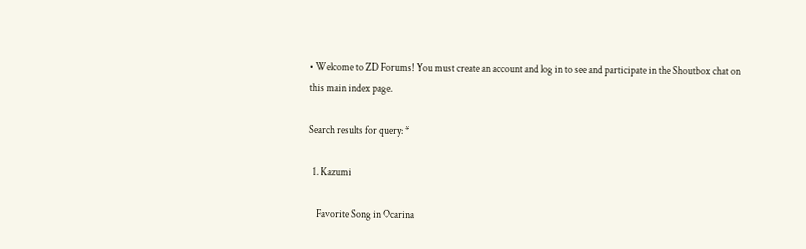• Welcome to ZD Forums! You must create an account and log in to see and participate in the Shoutbox chat on this main index page.

Search results for query: *

  1. Kazumi

    Favorite Song in Ocarina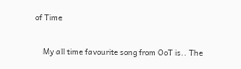of Time

    My all time favourite song from OoT is.. The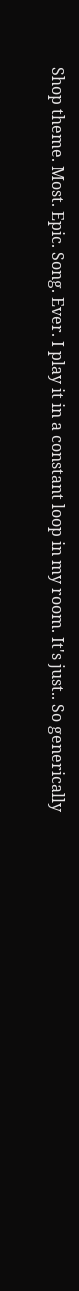Shop theme. Most. Epic. Song. Ever. I play it in a constant loop in my room. It's just.. So generically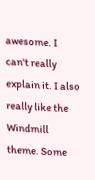awesome. I can't really explain it. I also really like the Windmill theme. Some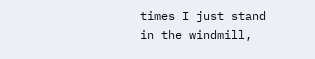times I just stand in the windmill,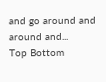and go around and around and...
Top Bottom